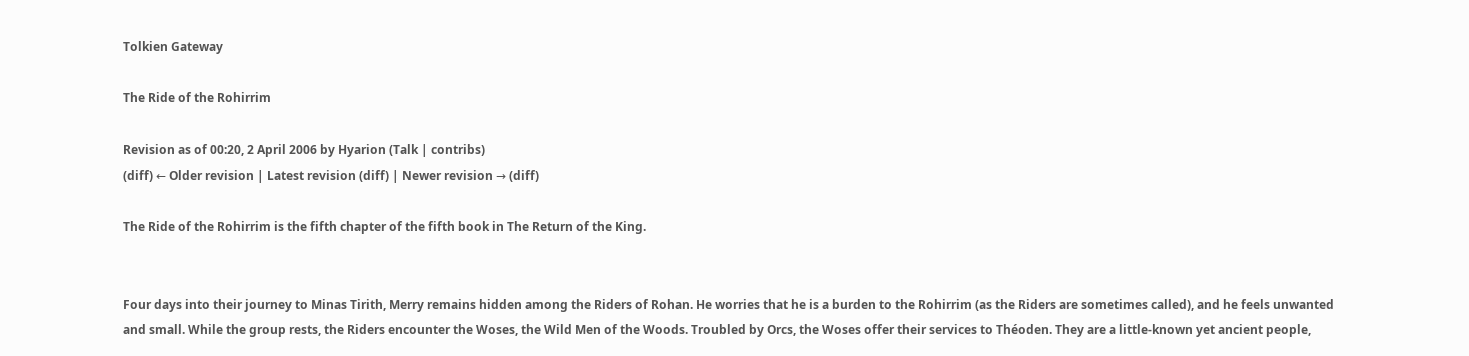Tolkien Gateway

The Ride of the Rohirrim

Revision as of 00:20, 2 April 2006 by Hyarion (Talk | contribs)
(diff) ← Older revision | Latest revision (diff) | Newer revision → (diff)

The Ride of the Rohirrim is the fifth chapter of the fifth book in The Return of the King.


Four days into their journey to Minas Tirith, Merry remains hidden among the Riders of Rohan. He worries that he is a burden to the Rohirrim (as the Riders are sometimes called), and he feels unwanted and small. While the group rests, the Riders encounter the Woses, the Wild Men of the Woods. Troubled by Orcs, the Woses offer their services to Théoden. They are a little-known yet ancient people,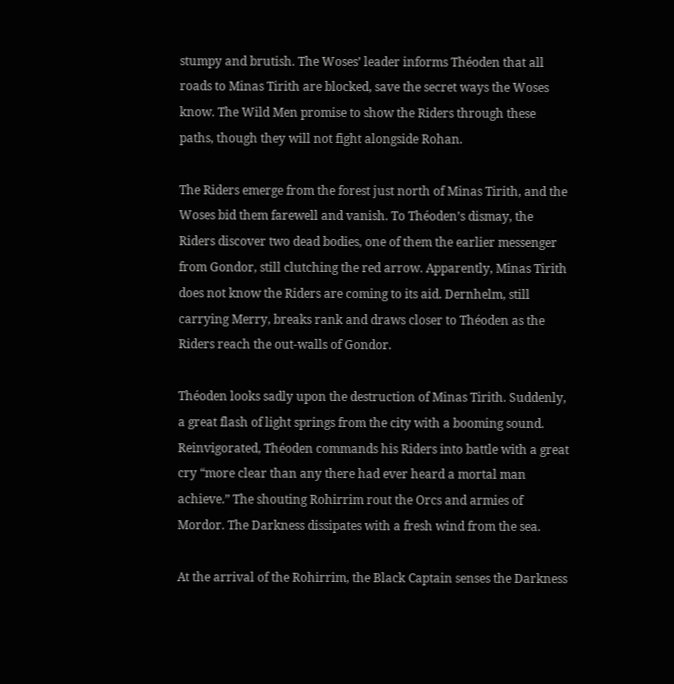stumpy and brutish. The Woses’ leader informs Théoden that all roads to Minas Tirith are blocked, save the secret ways the Woses know. The Wild Men promise to show the Riders through these paths, though they will not fight alongside Rohan.

The Riders emerge from the forest just north of Minas Tirith, and the Woses bid them farewell and vanish. To Théoden’s dismay, the Riders discover two dead bodies, one of them the earlier messenger from Gondor, still clutching the red arrow. Apparently, Minas Tirith does not know the Riders are coming to its aid. Dernhelm, still carrying Merry, breaks rank and draws closer to Théoden as the Riders reach the out-walls of Gondor.

Théoden looks sadly upon the destruction of Minas Tirith. Suddenly, a great flash of light springs from the city with a booming sound. Reinvigorated, Théoden commands his Riders into battle with a great cry “more clear than any there had ever heard a mortal man achieve.” The shouting Rohirrim rout the Orcs and armies of Mordor. The Darkness dissipates with a fresh wind from the sea.

At the arrival of the Rohirrim, the Black Captain senses the Darkness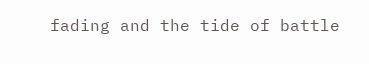fading and the tide of battle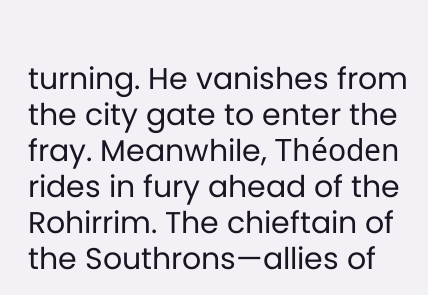turning. He vanishes from the city gate to enter the fray. Meanwhile, Théoden rides in fury ahead of the Rohirrim. The chieftain of the Southrons—allies of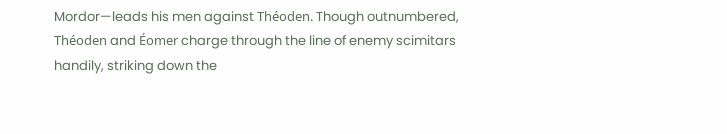Mordor—leads his men against Théoden. Though outnumbered, Théoden and Éomer charge through the line of enemy scimitars handily, striking down the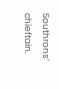Southrons’ chieftain.